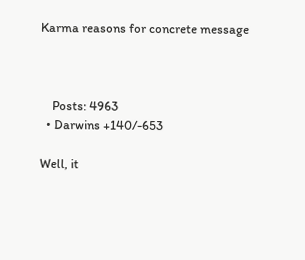Karma reasons for concrete message



    Posts: 4963
  • Darwins +140/-653

Well, it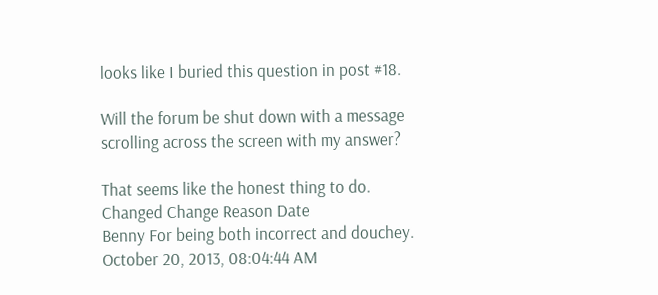looks like I buried this question in post #18.

Will the forum be shut down with a message scrolling across the screen with my answer?

That seems like the honest thing to do.
Changed Change Reason Date
Benny For being both incorrect and douchey. October 20, 2013, 08:04:44 AM